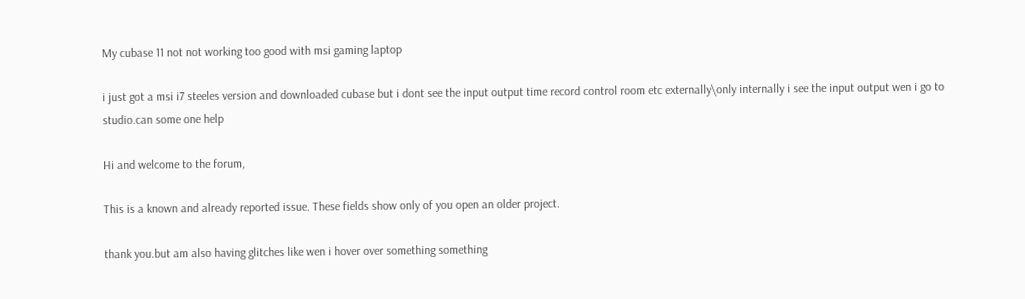My cubase 11 not not working too good with msi gaming laptop

i just got a msi i7 steeles version and downloaded cubase but i dont see the input output time record control room etc externally\only internally i see the input output wen i go to studio.can some one help

Hi and welcome to the forum,

This is a known and already reported issue. These fields show only of you open an older project.

thank you.but am also having glitches like wen i hover over something something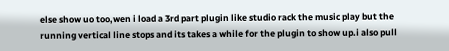else show uo too,wen i load a 3rd part plugin like studio rack the music play but the running vertical line stops and its takes a while for the plugin to show up.i also pull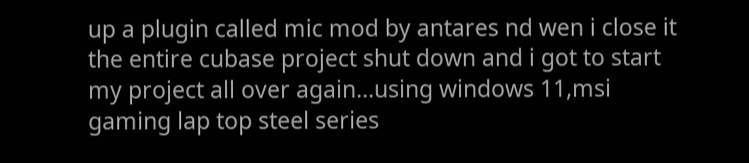up a plugin called mic mod by antares nd wen i close it the entire cubase project shut down and i got to start my project all over again…using windows 11,msi gaming lap top steel series